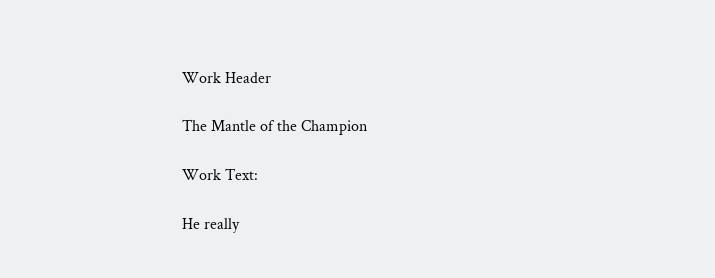Work Header

The Mantle of the Champion

Work Text:

He really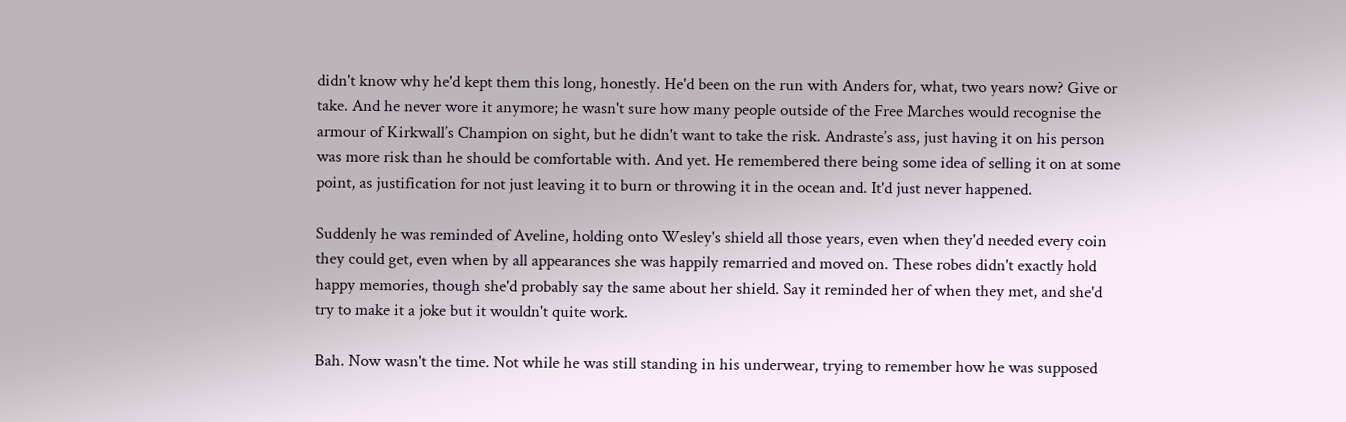didn't know why he'd kept them this long, honestly. He'd been on the run with Anders for, what, two years now? Give or take. And he never wore it anymore; he wasn't sure how many people outside of the Free Marches would recognise the armour of Kirkwall’s Champion on sight, but he didn't want to take the risk. Andraste’s ass, just having it on his person was more risk than he should be comfortable with. And yet. He remembered there being some idea of selling it on at some point, as justification for not just leaving it to burn or throwing it in the ocean and. It'd just never happened.

Suddenly he was reminded of Aveline, holding onto Wesley's shield all those years, even when they'd needed every coin they could get, even when by all appearances she was happily remarried and moved on. These robes didn't exactly hold happy memories, though she'd probably say the same about her shield. Say it reminded her of when they met, and she'd try to make it a joke but it wouldn't quite work.

Bah. Now wasn't the time. Not while he was still standing in his underwear, trying to remember how he was supposed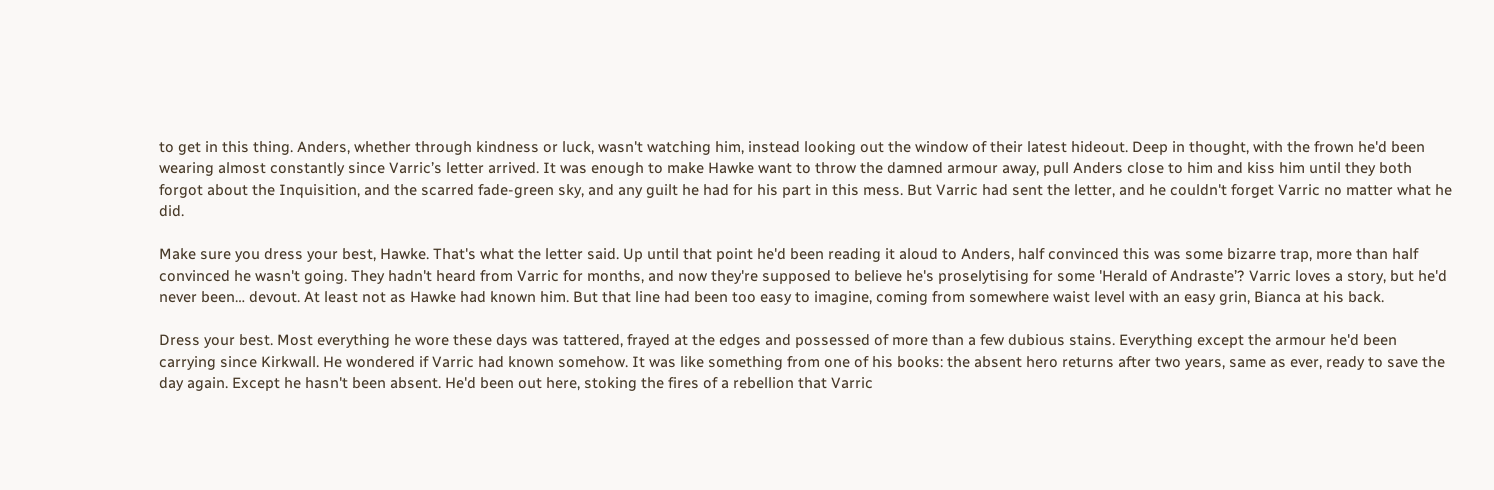to get in this thing. Anders, whether through kindness or luck, wasn't watching him, instead looking out the window of their latest hideout. Deep in thought, with the frown he'd been wearing almost constantly since Varric’s letter arrived. It was enough to make Hawke want to throw the damned armour away, pull Anders close to him and kiss him until they both forgot about the Inquisition, and the scarred fade-green sky, and any guilt he had for his part in this mess. But Varric had sent the letter, and he couldn't forget Varric no matter what he did.

Make sure you dress your best, Hawke. That's what the letter said. Up until that point he'd been reading it aloud to Anders, half convinced this was some bizarre trap, more than half convinced he wasn't going. They hadn't heard from Varric for months, and now they're supposed to believe he's proselytising for some 'Herald of Andraste’? Varric loves a story, but he'd never been… devout. At least not as Hawke had known him. But that line had been too easy to imagine, coming from somewhere waist level with an easy grin, Bianca at his back.

Dress your best. Most everything he wore these days was tattered, frayed at the edges and possessed of more than a few dubious stains. Everything except the armour he'd been carrying since Kirkwall. He wondered if Varric had known somehow. It was like something from one of his books: the absent hero returns after two years, same as ever, ready to save the day again. Except he hasn't been absent. He'd been out here, stoking the fires of a rebellion that Varric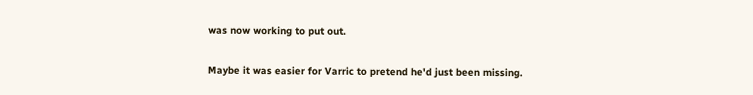was now working to put out.

Maybe it was easier for Varric to pretend he'd just been missing.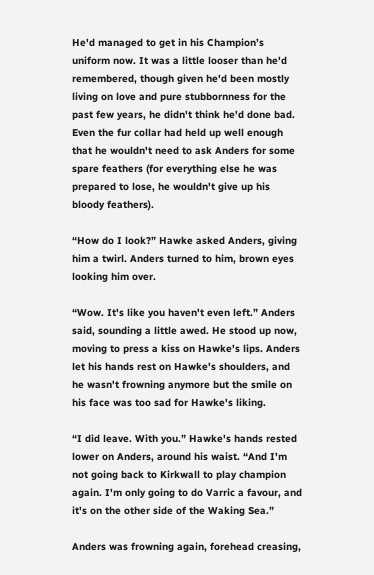He'd managed to get in his Champion’s uniform now. It was a little looser than he'd remembered, though given he'd been mostly living on love and pure stubbornness for the past few years, he didn't think he'd done bad. Even the fur collar had held up well enough that he wouldn't need to ask Anders for some spare feathers (for everything else he was prepared to lose, he wouldn't give up his bloody feathers).

“How do I look?” Hawke asked Anders, giving him a twirl. Anders turned to him, brown eyes looking him over.

“Wow. It's like you haven't even left.” Anders said, sounding a little awed. He stood up now, moving to press a kiss on Hawke's lips. Anders let his hands rest on Hawke's shoulders, and he wasn't frowning anymore but the smile on his face was too sad for Hawke's liking.

“I did leave. With you.” Hawke's hands rested lower on Anders, around his waist. “And I'm not going back to Kirkwall to play champion again. I'm only going to do Varric a favour, and it's on the other side of the Waking Sea.”

Anders was frowning again, forehead creasing,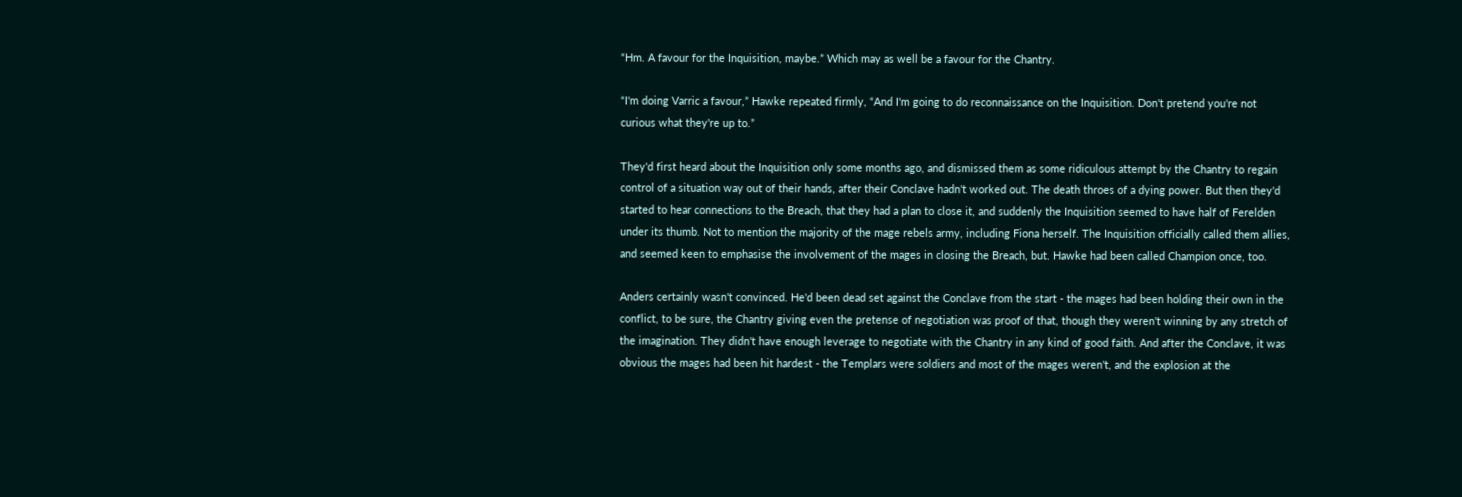“Hm. A favour for the Inquisition, maybe.” Which may as well be a favour for the Chantry.

“I'm doing Varric a favour,” Hawke repeated firmly, “And I'm going to do reconnaissance on the Inquisition. Don't pretend you're not curious what they're up to.”

They'd first heard about the Inquisition only some months ago, and dismissed them as some ridiculous attempt by the Chantry to regain control of a situation way out of their hands, after their Conclave hadn't worked out. The death throes of a dying power. But then they'd started to hear connections to the Breach, that they had a plan to close it, and suddenly the Inquisition seemed to have half of Ferelden under its thumb. Not to mention the majority of the mage rebels army, including Fiona herself. The Inquisition officially called them allies, and seemed keen to emphasise the involvement of the mages in closing the Breach, but. Hawke had been called Champion once, too.

Anders certainly wasn't convinced. He'd been dead set against the Conclave from the start - the mages had been holding their own in the conflict, to be sure, the Chantry giving even the pretense of negotiation was proof of that, though they weren't winning by any stretch of the imagination. They didn't have enough leverage to negotiate with the Chantry in any kind of good faith. And after the Conclave, it was obvious the mages had been hit hardest - the Templars were soldiers and most of the mages weren't, and the explosion at the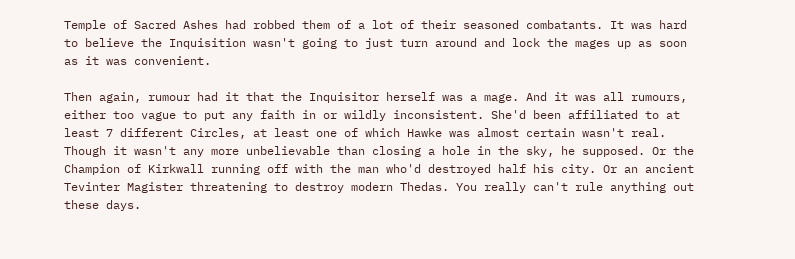Temple of Sacred Ashes had robbed them of a lot of their seasoned combatants. It was hard to believe the Inquisition wasn't going to just turn around and lock the mages up as soon as it was convenient.

Then again, rumour had it that the Inquisitor herself was a mage. And it was all rumours, either too vague to put any faith in or wildly inconsistent. She'd been affiliated to at least 7 different Circles, at least one of which Hawke was almost certain wasn't real. Though it wasn't any more unbelievable than closing a hole in the sky, he supposed. Or the Champion of Kirkwall running off with the man who'd destroyed half his city. Or an ancient Tevinter Magister threatening to destroy modern Thedas. You really can't rule anything out these days.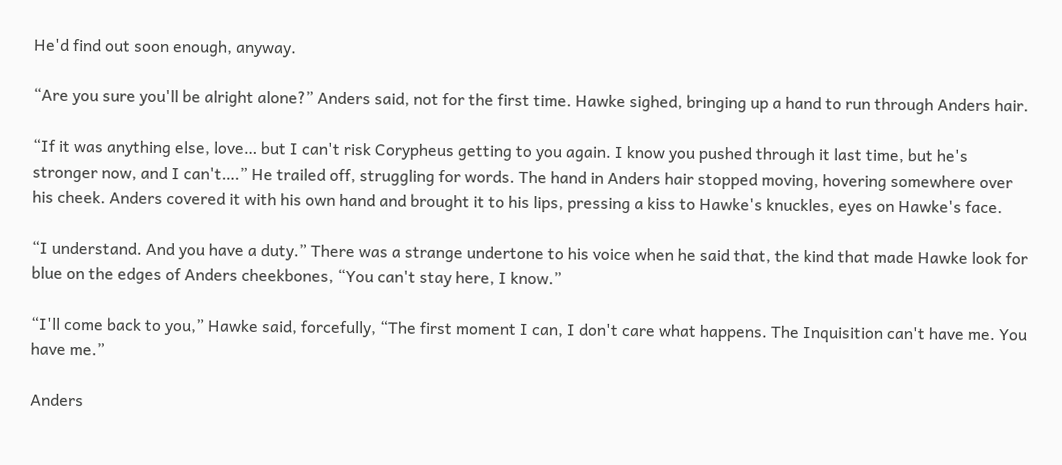He'd find out soon enough, anyway.

“Are you sure you'll be alright alone?” Anders said, not for the first time. Hawke sighed, bringing up a hand to run through Anders hair.

“If it was anything else, love… but I can't risk Corypheus getting to you again. I know you pushed through it last time, but he's stronger now, and I can't….” He trailed off, struggling for words. The hand in Anders hair stopped moving, hovering somewhere over his cheek. Anders covered it with his own hand and brought it to his lips, pressing a kiss to Hawke's knuckles, eyes on Hawke's face.

“I understand. And you have a duty.” There was a strange undertone to his voice when he said that, the kind that made Hawke look for blue on the edges of Anders cheekbones, “You can't stay here, I know.”

“I'll come back to you,” Hawke said, forcefully, “The first moment I can, I don't care what happens. The Inquisition can't have me. You have me.”

Anders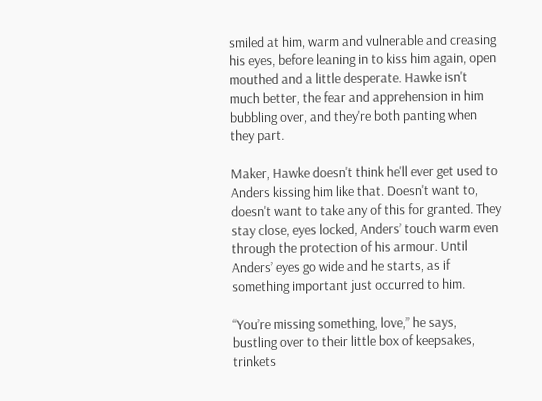smiled at him, warm and vulnerable and creasing his eyes, before leaning in to kiss him again, open mouthed and a little desperate. Hawke isn't much better, the fear and apprehension in him bubbling over, and they're both panting when they part.

Maker, Hawke doesn't think he'll ever get used to Anders kissing him like that. Doesn't want to, doesn't want to take any of this for granted. They stay close, eyes locked, Anders’ touch warm even through the protection of his armour. Until Anders’ eyes go wide and he starts, as if something important just occurred to him.

“You’re missing something, love,” he says, bustling over to their little box of keepsakes, trinkets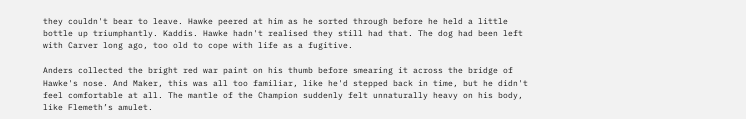they couldn't bear to leave. Hawke peered at him as he sorted through before he held a little bottle up triumphantly. Kaddis. Hawke hadn't realised they still had that. The dog had been left with Carver long ago, too old to cope with life as a fugitive.

Anders collected the bright red war paint on his thumb before smearing it across the bridge of Hawke's nose. And Maker, this was all too familiar, like he'd stepped back in time, but he didn't feel comfortable at all. The mantle of the Champion suddenly felt unnaturally heavy on his body, like Flemeth’s amulet.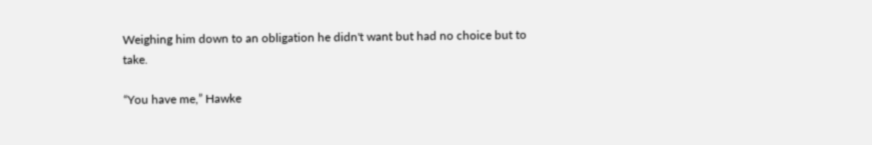Weighing him down to an obligation he didn't want but had no choice but to take.

“You have me,” Hawke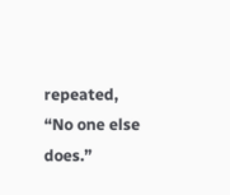repeated, “No one else does.”